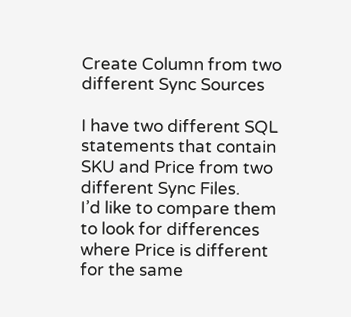Create Column from two different Sync Sources

I have two different SQL statements that contain SKU and Price from two different Sync Files.
I’d like to compare them to look for differences where Price is different for the same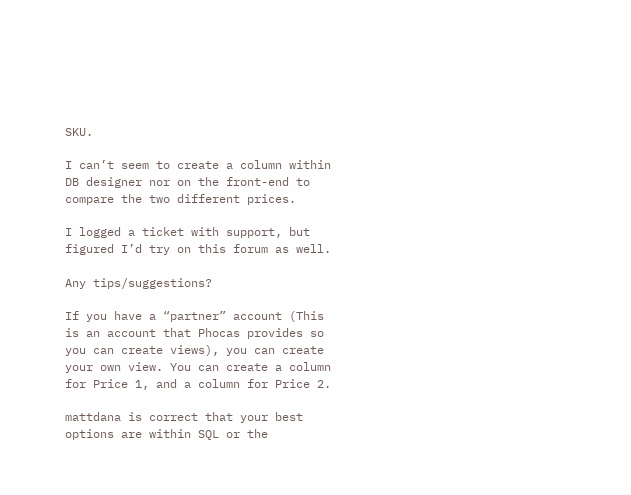SKU.

I can’t seem to create a column within DB designer nor on the front-end to compare the two different prices.

I logged a ticket with support, but figured I’d try on this forum as well.

Any tips/suggestions?

If you have a “partner” account (This is an account that Phocas provides so you can create views), you can create your own view. You can create a column for Price 1, and a column for Price 2.

mattdana is correct that your best options are within SQL or the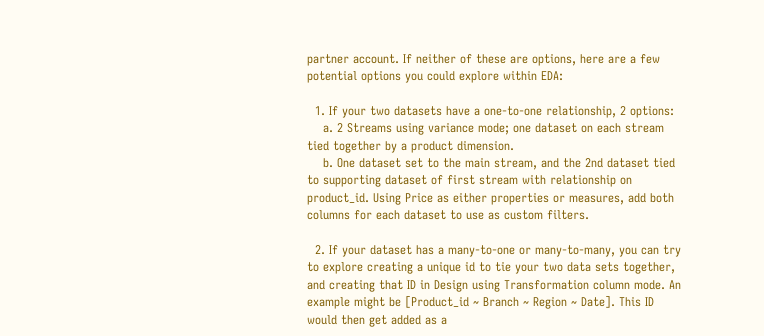partner account. If neither of these are options, here are a few potential options you could explore within EDA:

  1. If your two datasets have a one-to-one relationship, 2 options:
    a. 2 Streams using variance mode; one dataset on each stream tied together by a product dimension.
    b. One dataset set to the main stream, and the 2nd dataset tied to supporting dataset of first stream with relationship on product_id. Using Price as either properties or measures, add both columns for each dataset to use as custom filters.

  2. If your dataset has a many-to-one or many-to-many, you can try to explore creating a unique id to tie your two data sets together, and creating that ID in Design using Transformation column mode. An example might be [Product_id ~ Branch ~ Region ~ Date]. This ID would then get added as a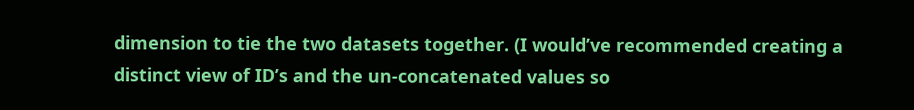dimension to tie the two datasets together. (I would’ve recommended creating a distinct view of ID’s and the un-concatenated values so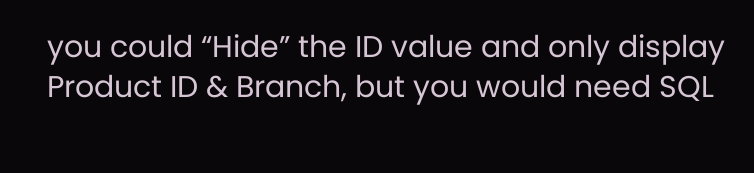you could “Hide” the ID value and only display Product ID & Branch, but you would need SQL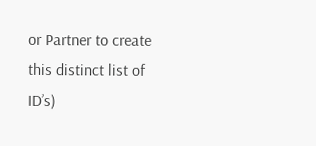or Partner to create this distinct list of ID’s)